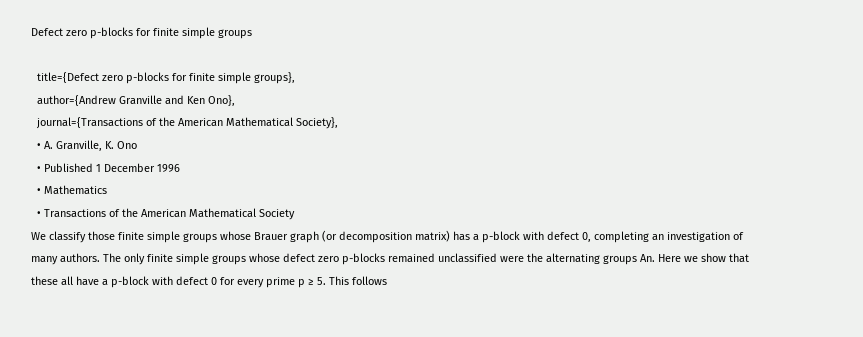Defect zero p-blocks for finite simple groups

  title={Defect zero p-blocks for finite simple groups},
  author={Andrew Granville and Ken Ono},
  journal={Transactions of the American Mathematical Society},
  • A. Granville, K. Ono
  • Published 1 December 1996
  • Mathematics
  • Transactions of the American Mathematical Society
We classify those finite simple groups whose Brauer graph (or decomposition matrix) has a p-block with defect 0, completing an investigation of many authors. The only finite simple groups whose defect zero p-blocks remained unclassified were the alternating groups An. Here we show that these all have a p-block with defect 0 for every prime p ≥ 5. This follows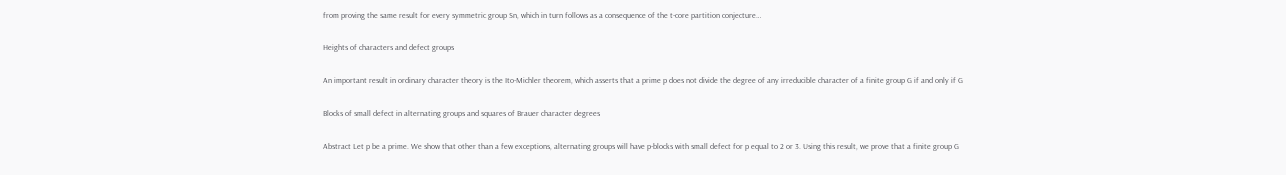from proving the same result for every symmetric group Sn, which in turn follows as a consequence of the t-core partition conjecture…

Heights of characters and defect groups

An important result in ordinary character theory is the Ito-Michler theorem, which asserts that a prime p does not divide the degree of any irreducible character of a finite group G if and only if G

Blocks of small defect in alternating groups and squares of Brauer character degrees

Abstract Let p be a prime. We show that other than a few exceptions, alternating groups will have p-blocks with small defect for p equal to 2 or 3. Using this result, we prove that a finite group G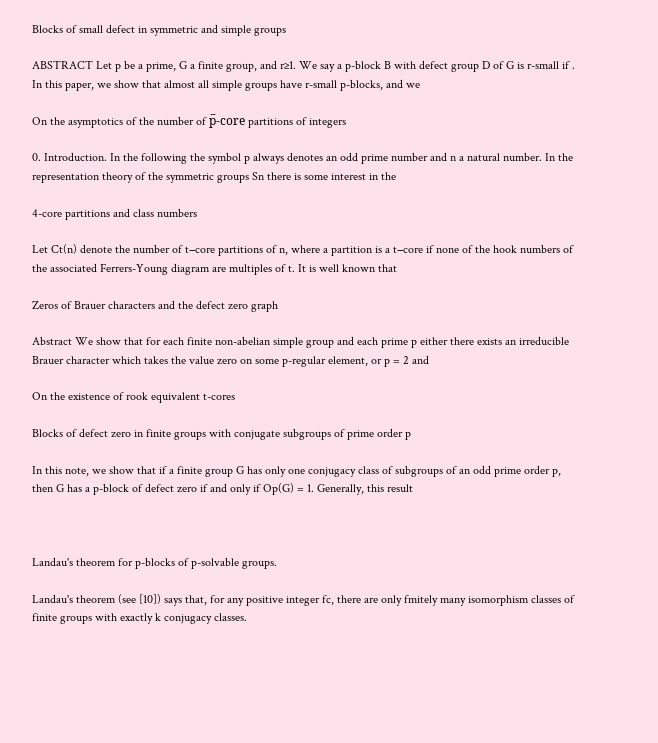Blocks of small defect in symmetric and simple groups

ABSTRACT Let p be a prime, G a finite group, and r≥1. We say a p-block B with defect group D of G is r-small if . In this paper, we show that almost all simple groups have r-small p-blocks, and we

On the asymptotics of the number of p̅-core partitions of integers

0. Introduction. In the following the symbol p always denotes an odd prime number and n a natural number. In the representation theory of the symmetric groups Sn there is some interest in the

4-core partitions and class numbers

Let Ct(n) denote the number of t−core partitions of n, where a partition is a t−core if none of the hook numbers of the associated Ferrers-Young diagram are multiples of t. It is well known that

Zeros of Brauer characters and the defect zero graph

Abstract We show that for each finite non-abelian simple group and each prime p either there exists an irreducible Brauer character which takes the value zero on some p-regular element, or p = 2 and

On the existence of rook equivalent t-cores

Blocks of defect zero in finite groups with conjugate subgroups of prime order p

In this note, we show that if a finite group G has only one conjugacy class of subgroups of an odd prime order p, then G has a p-block of defect zero if and only if Op(G) = 1. Generally, this result



Landau's theorem for p-blocks of p-solvable groups.

Landau's theorem (see [10]) says that, for any positive integer fc, there are only fmitely many isomorphism classes of finite groups with exactly k conjugacy classes.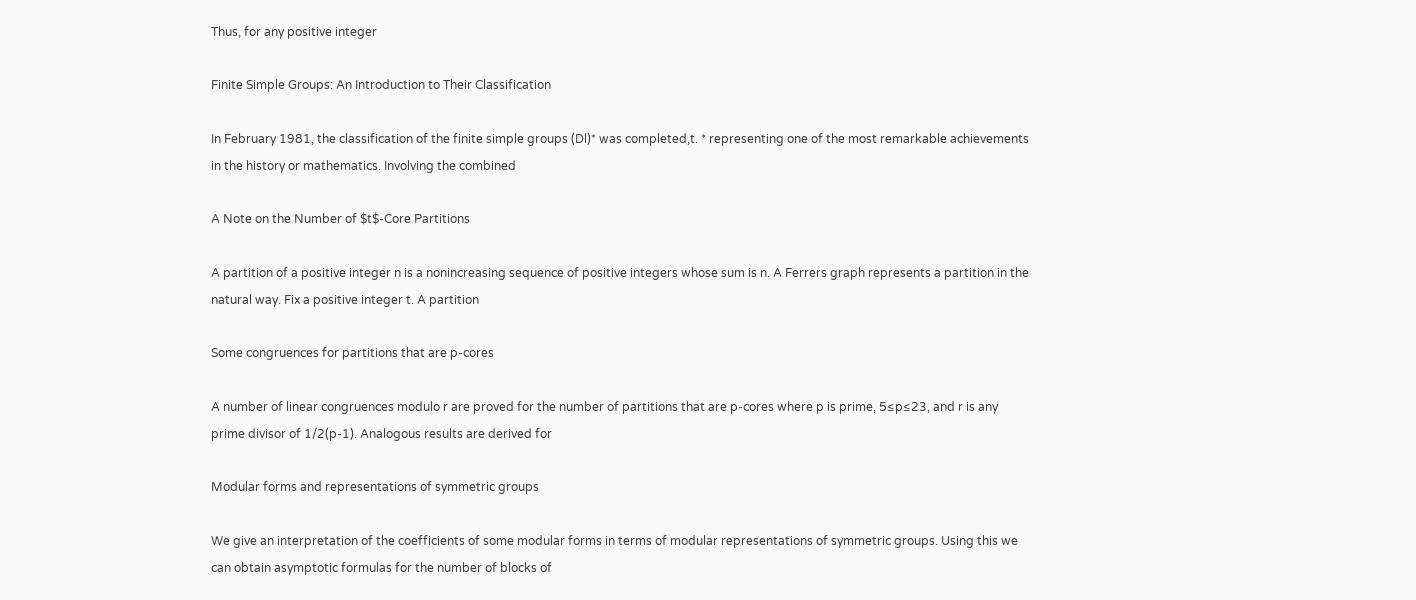Thus, for any positive integer

Finite Simple Groups: An Introduction to Their Classification

In February 1981, the classification of the finite simple groups (Dl)* was completed,t. * representing one of the most remarkable achievements in the history or mathematics. Involving the combined

A Note on the Number of $t$-Core Partitions

A partition of a positive integer n is a nonincreasing sequence of positive integers whose sum is n. A Ferrers graph represents a partition in the natural way. Fix a positive integer t. A partition

Some congruences for partitions that are p-cores

A number of linear congruences modulo r are proved for the number of partitions that are p-cores where p is prime, 5≤p≤23, and r is any prime divisor of 1/2(p-1). Analogous results are derived for

Modular forms and representations of symmetric groups

We give an interpretation of the coefficients of some modular forms in terms of modular representations of symmetric groups. Using this we can obtain asymptotic formulas for the number of blocks of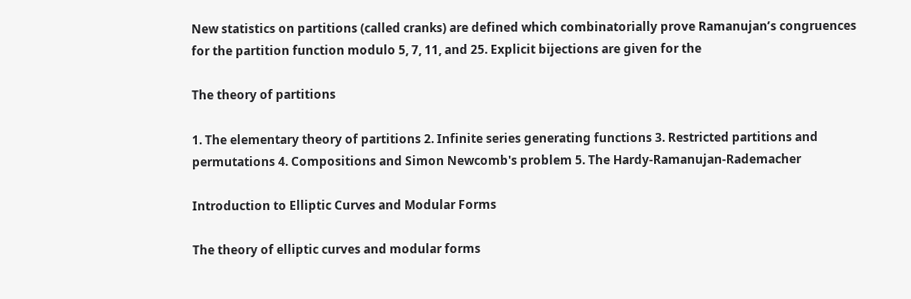New statistics on partitions (called cranks) are defined which combinatorially prove Ramanujan’s congruences for the partition function modulo 5, 7, 11, and 25. Explicit bijections are given for the

The theory of partitions

1. The elementary theory of partitions 2. Infinite series generating functions 3. Restricted partitions and permutations 4. Compositions and Simon Newcomb's problem 5. The Hardy-Ramanujan-Rademacher

Introduction to Elliptic Curves and Modular Forms

The theory of elliptic curves and modular forms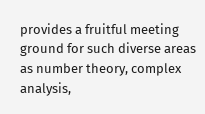provides a fruitful meeting ground for such diverse areas as number theory, complex analysis,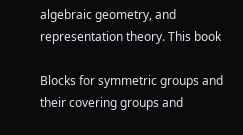algebraic geometry, and representation theory. This book

Blocks for symmetric groups and their covering groups and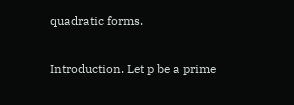quadratic forms.

Introduction. Let p be a prime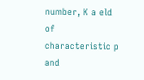number, K a eld of characteristic p and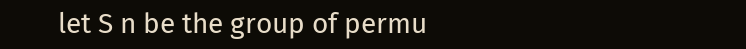let S n be the group of permu